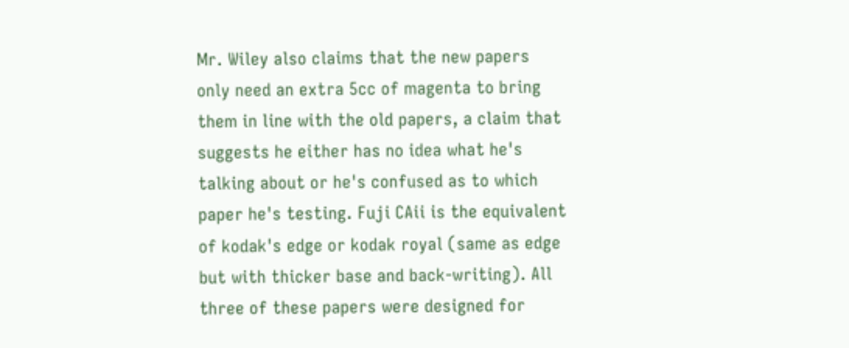Mr. Wiley also claims that the new papers only need an extra 5cc of magenta to bring them in line with the old papers, a claim that suggests he either has no idea what he's talking about or he's confused as to which paper he's testing. Fuji CAii is the equivalent of kodak's edge or kodak royal (same as edge but with thicker base and back-writing). All three of these papers were designed for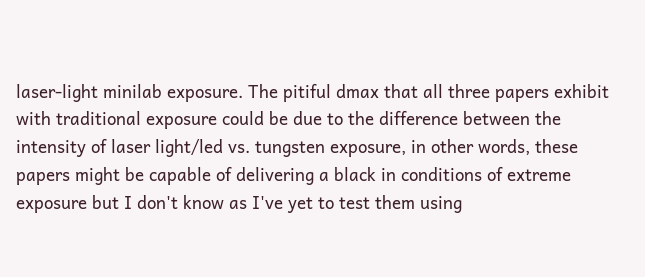laser-light minilab exposure. The pitiful dmax that all three papers exhibit with traditional exposure could be due to the difference between the intensity of laser light/led vs. tungsten exposure, in other words, these papers might be capable of delivering a black in conditions of extreme exposure but I don't know as I've yet to test them using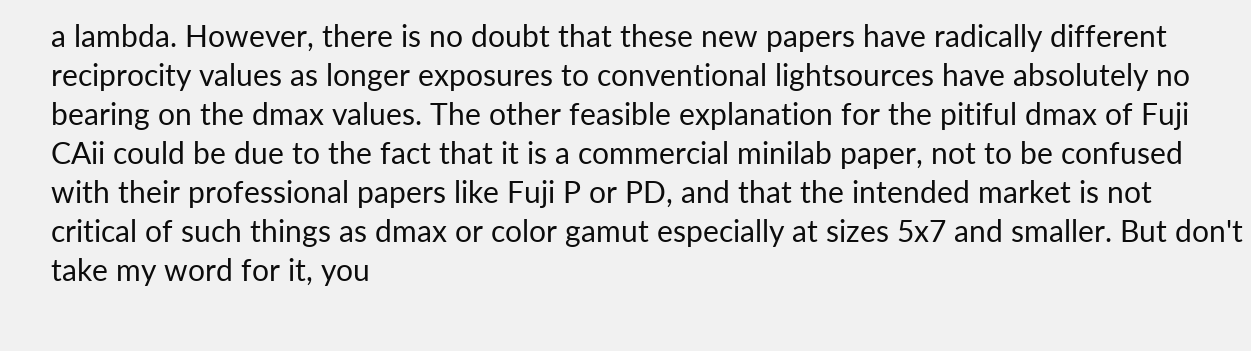a lambda. However, there is no doubt that these new papers have radically different reciprocity values as longer exposures to conventional lightsources have absolutely no bearing on the dmax values. The other feasible explanation for the pitiful dmax of Fuji CAii could be due to the fact that it is a commercial minilab paper, not to be confused with their professional papers like Fuji P or PD, and that the intended market is not critical of such things as dmax or color gamut especially at sizes 5x7 and smaller. But don't take my word for it, you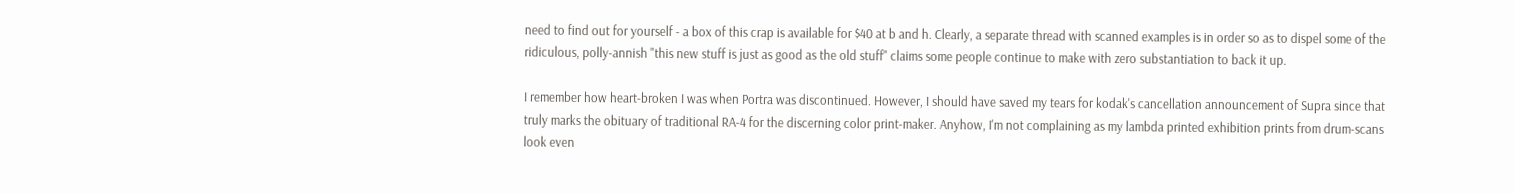need to find out for yourself - a box of this crap is available for $40 at b and h. Clearly, a separate thread with scanned examples is in order so as to dispel some of the ridiculous, polly-annish "this new stuff is just as good as the old stuff" claims some people continue to make with zero substantiation to back it up.

I remember how heart-broken I was when Portra was discontinued. However, I should have saved my tears for kodak's cancellation announcement of Supra since that truly marks the obituary of traditional RA-4 for the discerning color print-maker. Anyhow, I'm not complaining as my lambda printed exhibition prints from drum-scans look even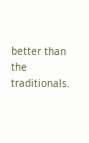better than the traditionals.